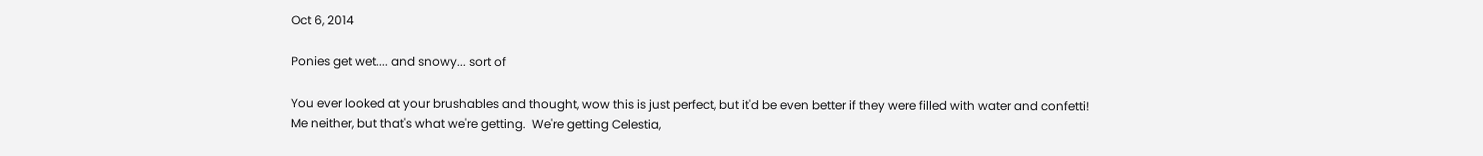Oct 6, 2014

Ponies get wet.... and snowy... sort of

You ever looked at your brushables and thought, wow this is just perfect, but it'd be even better if they were filled with water and confetti!  Me neither, but that's what we're getting.  We're getting Celestia,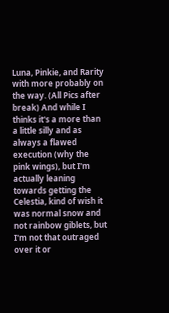Luna, Pinkie, and Rarity with more probably on the way. (All Pics after break) And while I thinks it's a more than a little silly and as always a flawed execution (why the pink wings), but I'm actually leaning towards getting the Celestia, kind of wish it was normal snow and not rainbow giblets, but I'm not that outraged over it or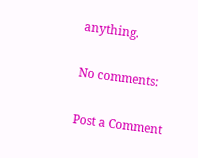anything.

No comments:

Post a Comment